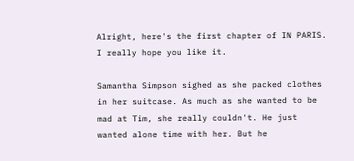Alright, here's the first chapter of IN PARIS. I really hope you like it.

Samantha Simpson sighed as she packed clothes in her suitcase. As much as she wanted to be mad at Tim, she really couldn't. He just wanted alone time with her. But he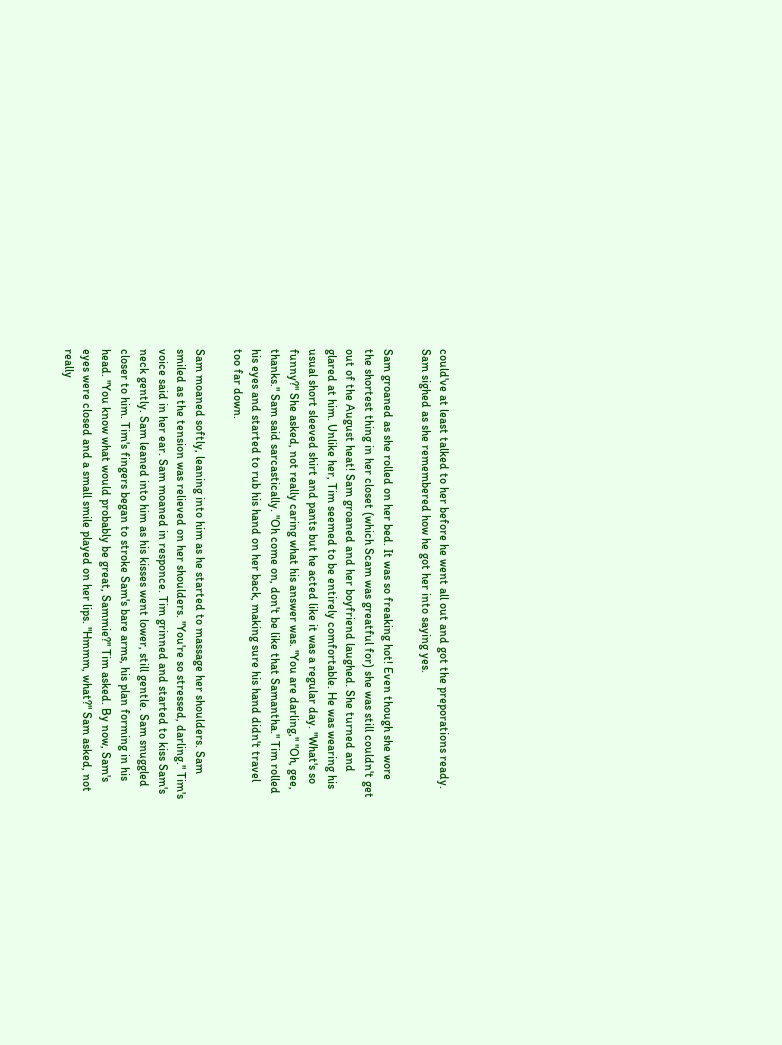could've at least talked to her before he went all out and got the preporations ready. Sam sighed as she remembered how he got her into saying yes.

Sam groaned as she rolled on her bed. It was so freaking hot! Even though she wore the shortest thing in her closet (which Scam was greatful for) she was still couldn't get out of the August heat! Sam groaned and her boyfriend laughed. She turned and glared at him. Unlike her, Tim seemed to be entirely comfortable. He was wearing his usual short sleeved shirt and pants but he acted like it was a regular day. "What's so funny?" She asked, not really caring what his answer was. "You are darling," "Oh, gee, thanks." Sam said sarcastically. "Oh come on, don't be like that Samantha." Tim rolled his eyes and started to rub his hand on her back, making sure his hand didn't travel too far down.

Sam moaned softly, leaning into him as he started to massage her shoulders. Sam smiled as the tension was relieved on her shoulders. "You're so stressed, darling." Tim's voice said in her ear. Sam moaned in responce. Tim grinned and started to kiss Sam's neck gently. Sam leaned into him as his kisses went lower, still gentle. Sam snuggled closer to him. Tim's fingers began to stroke Sam's bare arms, his plan forming in his head. "You know what would probably be great, Sammie?" Tim asked. By now, Sam's eyes were closed and a small smile played on her lips. "Hmmm, what?" Sam asked, not really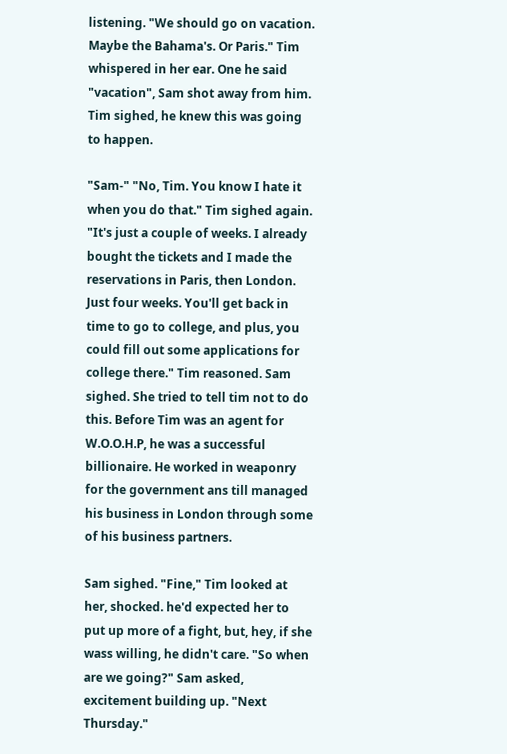listening. "We should go on vacation. Maybe the Bahama's. Or Paris." Tim whispered in her ear. One he said "vacation", Sam shot away from him. Tim sighed, he knew this was going to happen.

"Sam-" "No, Tim. You know I hate it when you do that." Tim sighed again. "It's just a couple of weeks. I already bought the tickets and I made the reservations in Paris, then London. Just four weeks. You'll get back in time to go to college, and plus, you could fill out some applications for college there." Tim reasoned. Sam sighed. She tried to tell tim not to do this. Before Tim was an agent for W.O.O.H.P, he was a successful billionaire. He worked in weaponry for the government ans till managed his business in London through some of his business partners.

Sam sighed. "Fine," Tim looked at her, shocked. he'd expected her to put up more of a fight, but, hey, if she wass willing, he didn't care. "So when are we going?" Sam asked, excitement building up. "Next Thursday."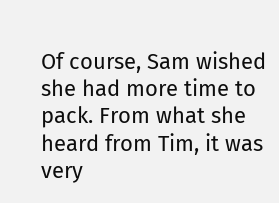Of course, Sam wished she had more time to pack. From what she heard from Tim, it was very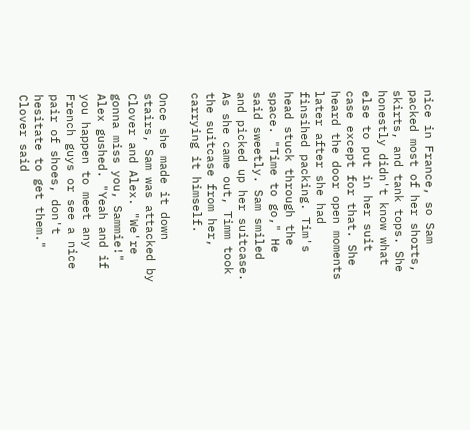nice in France, so Sam packed most of her shorts, skirts, and tank tops. She honestly didn't know what else to put in her suit case except for that. She heard the door open moments later after she had finsihed packing. Tim's head stuck through the space. "Time to go," He said sweetly. Sam smiled and picked up her suitcase. As she came out, Timm took the suitcase from her, carrying it himself.

Once she made it down stairs, Sam was attacked by Clover and Alex. "We're gonna miss you, Sammie!" Alex gushed. "Yeah and if you happen to meet any French guys or see a nice pair of shoes, don't hesitate to get them." Clover said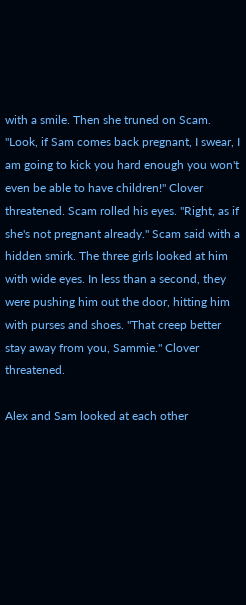with a smile. Then she truned on Scam. "Look, if Sam comes back pregnant, I swear, I am going to kick you hard enough you won't even be able to have children!" Clover threatened. Scam rolled his eyes. "Right, as if she's not pregnant already." Scam said with a hidden smirk. The three girls looked at him with wide eyes. In less than a second, they were pushing him out the door, hitting him with purses and shoes. "That creep better stay away from you, Sammie." Clover threatened.

Alex and Sam looked at each other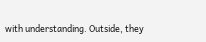with understanding. Outside, they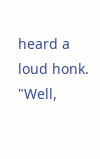heard a loud honk. "Well,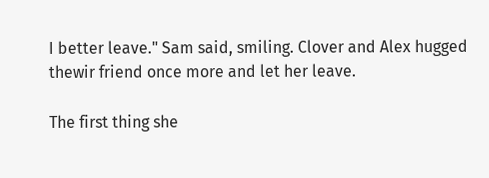I better leave." Sam said, smiling. Clover and Alex hugged thewir friend once more and let her leave.

The first thing she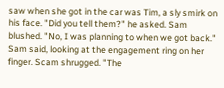saw when she got in the car was Tim, a sly smirk on his face. "Did you tell them?" he asked. Sam blushed. "No, I was planning to when we got back." Sam said, looking at the engagement ring on her finger. Scam shrugged. "The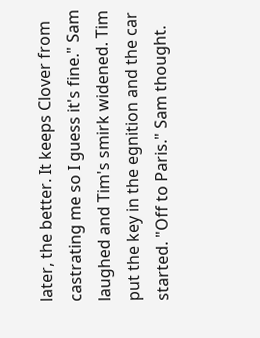later, the better. It keeps Clover from castrating me so I guess it's fine." Sam laughed and Tim's smirk widened. Tim put the key in the egnition and the car started. "Off to Paris." Sam thought.